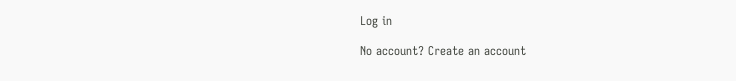Log in

No account? Create an account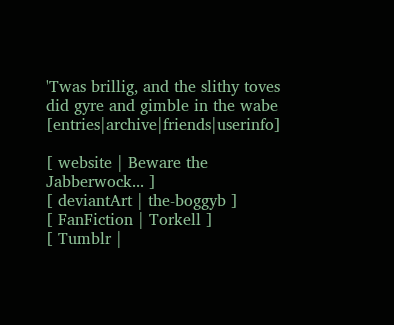'Twas brillig, and the slithy toves did gyre and gimble in the wabe [entries|archive|friends|userinfo]

[ website | Beware the Jabberwock... ]
[ deviantArt | the-boggyb ]
[ FanFiction | Torkell ]
[ Tumblr |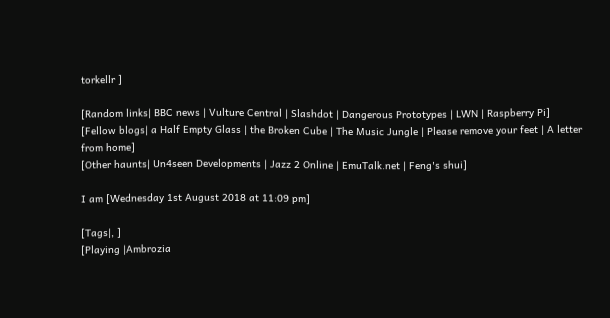torkellr ]

[Random links| BBC news | Vulture Central | Slashdot | Dangerous Prototypes | LWN | Raspberry Pi]
[Fellow blogs| a Half Empty Glass | the Broken Cube | The Music Jungle | Please remove your feet | A letter from home]
[Other haunts| Un4seen Developments | Jazz 2 Online | EmuTalk.net | Feng's shui]

I am [Wednesday 1st August 2018 at 11:09 pm]

[Tags|, ]
[Playing |Ambrozia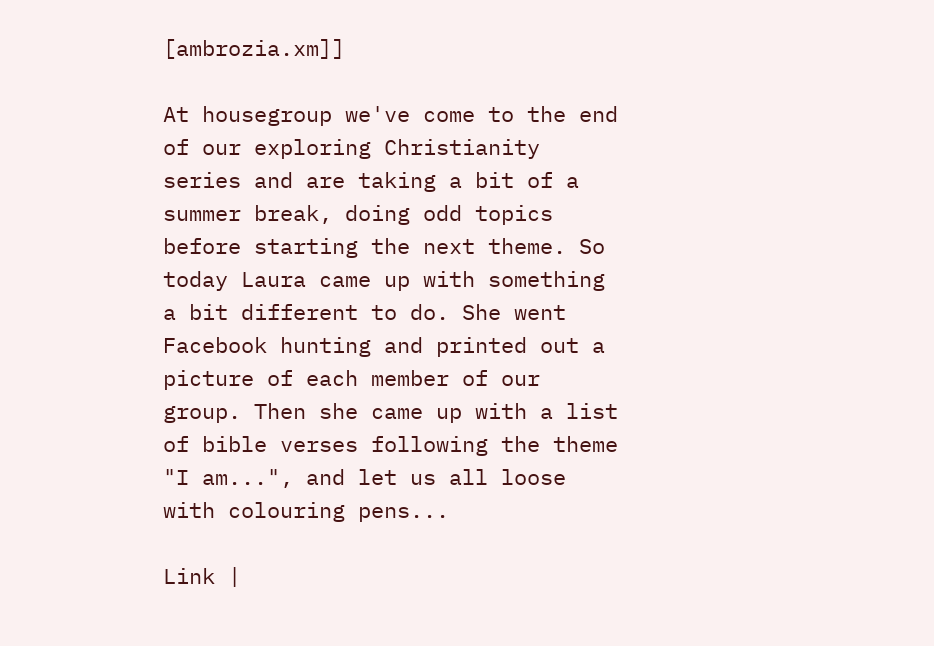[ambrozia.xm]]

At housegroup we've come to the end of our exploring Christianity series and are taking a bit of a summer break, doing odd topics before starting the next theme. So today Laura came up with something a bit different to do. She went Facebook hunting and printed out a picture of each member of our group. Then she came up with a list of bible verses following the theme "I am...", and let us all loose with colouring pens...

Link |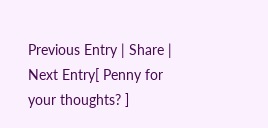Previous Entry | Share | Next Entry[ Penny for your thoughts? ]